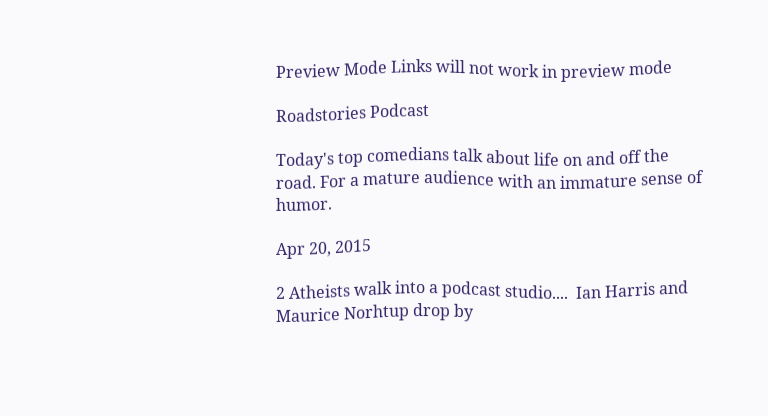Preview Mode Links will not work in preview mode

Roadstories Podcast

Today's top comedians talk about life on and off the road. For a mature audience with an immature sense of humor.

Apr 20, 2015

2 Atheists walk into a podcast studio....  Ian Harris and Maurice Norhtup drop by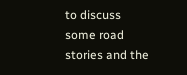to discuss some road stories and the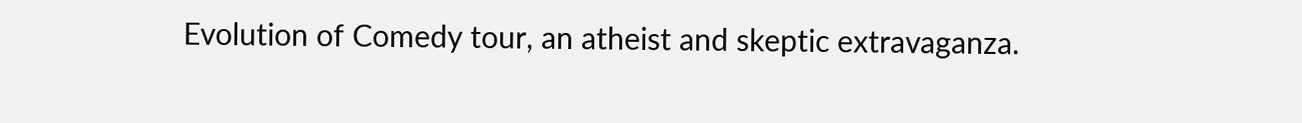Evolution of Comedy tour, an atheist and skeptic extravaganza.